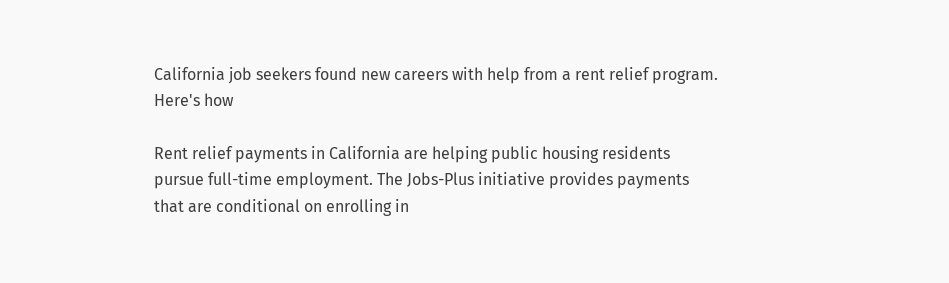California job seekers found new careers with help from a rent relief program. Here's how

Rent relief payments in California are helping public housing residents pursue full-time employment. The Jobs-Plus initiative provides payments that are conditional on enrolling in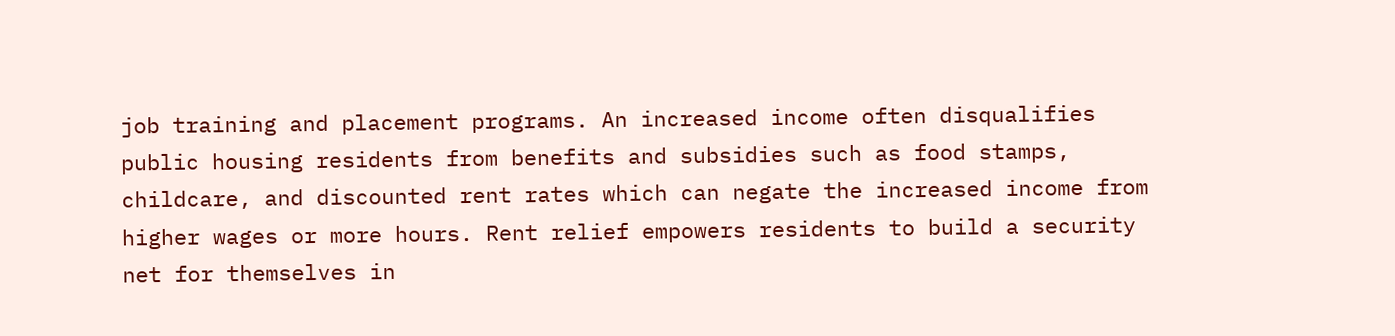job training and placement programs. An increased income often disqualifies public housing residents from benefits and subsidies such as food stamps, childcare, and discounted rent rates which can negate the increased income from higher wages or more hours. Rent relief empowers residents to build a security net for themselves in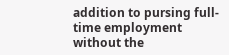addition to pursing full-time employment without the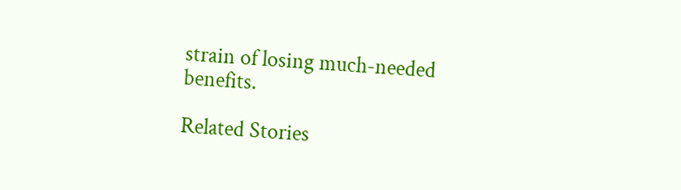strain of losing much-needed benefits.

Related Stories